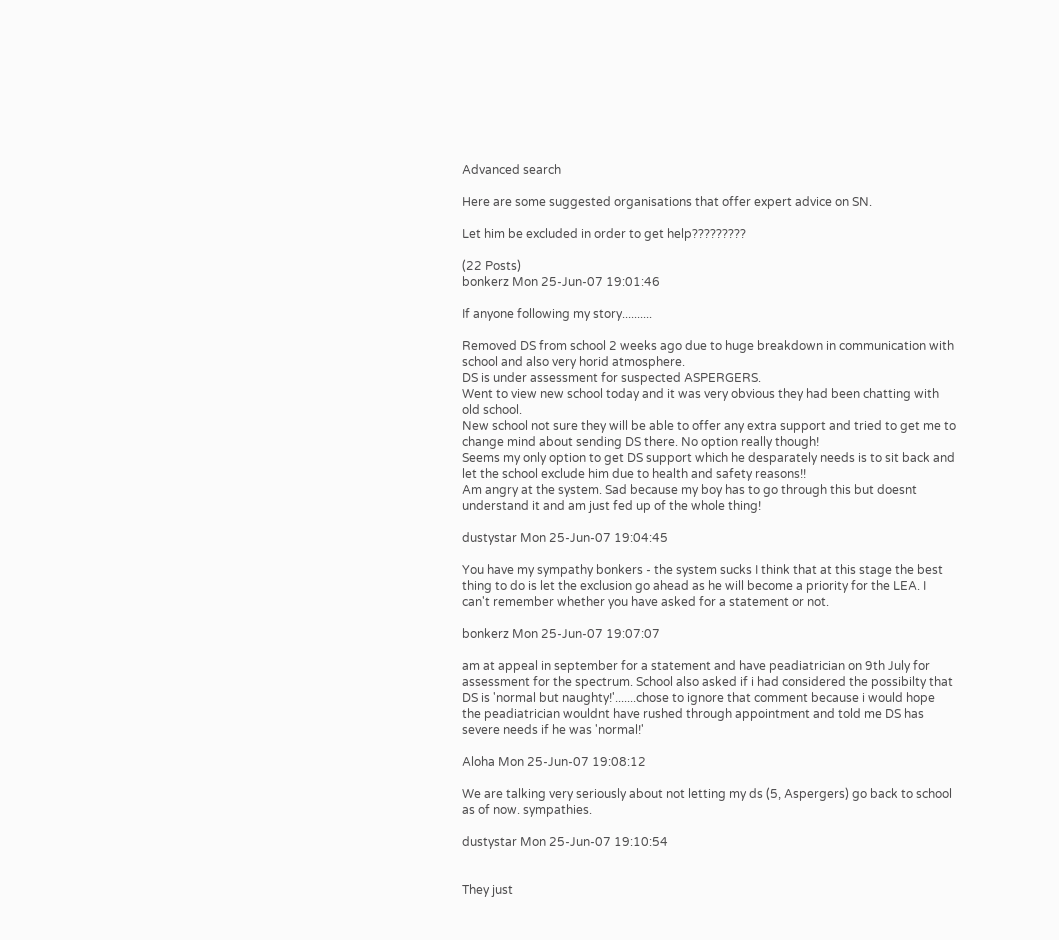Advanced search

Here are some suggested organisations that offer expert advice on SN.

Let him be excluded in order to get help?????????

(22 Posts)
bonkerz Mon 25-Jun-07 19:01:46

If anyone following my story..........

Removed DS from school 2 weeks ago due to huge breakdown in communication with school and also very horid atmosphere.
DS is under assessment for suspected ASPERGERS.
Went to view new school today and it was very obvious they had been chatting with old school.
New school not sure they will be able to offer any extra support and tried to get me to change mind about sending DS there. No option really though!
Seems my only option to get DS support which he desparately needs is to sit back and let the school exclude him due to health and safety reasons!!
Am angry at the system. Sad because my boy has to go through this but doesnt understand it and am just fed up of the whole thing!

dustystar Mon 25-Jun-07 19:04:45

You have my sympathy bonkers - the system sucks I think that at this stage the best thing to do is let the exclusion go ahead as he will become a priority for the LEA. I can't remember whether you have asked for a statement or not.

bonkerz Mon 25-Jun-07 19:07:07

am at appeal in september for a statement and have peadiatrician on 9th July for assessment for the spectrum. School also asked if i had considered the possibilty that DS is 'normal but naughty!'.......chose to ignore that comment because i would hope the peadiatrician wouldnt have rushed through appointment and told me DS has severe needs if he was 'normal!'

Aloha Mon 25-Jun-07 19:08:12

We are talking very seriously about not letting my ds (5, Aspergers) go back to school as of now. sympathies.

dustystar Mon 25-Jun-07 19:10:54


They just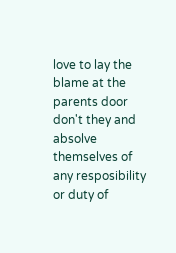love to lay the blame at the parents door don't they and absolve themselves of any resposibility or duty of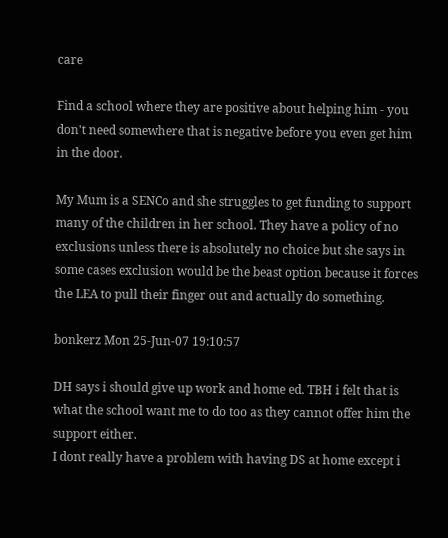care

Find a school where they are positive about helping him - you don't need somewhere that is negative before you even get him in the door.

My Mum is a SENCo and she struggles to get funding to support many of the children in her school. They have a policy of no exclusions unless there is absolutely no choice but she says in some cases exclusion would be the beast option because it forces the LEA to pull their finger out and actually do something.

bonkerz Mon 25-Jun-07 19:10:57

DH says i should give up work and home ed. TBH i felt that is what the school want me to do too as they cannot offer him the support either.
I dont really have a problem with having DS at home except i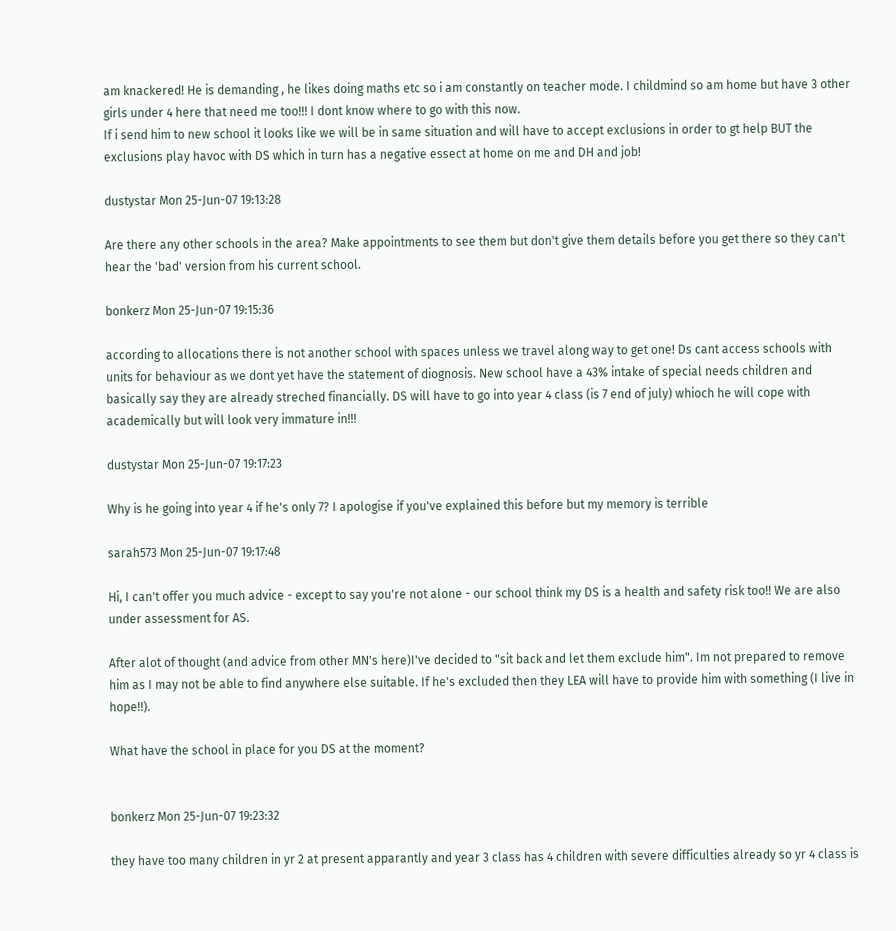am knackered! He is demanding , he likes doing maths etc so i am constantly on teacher mode. I childmind so am home but have 3 other girls under 4 here that need me too!!! I dont know where to go with this now.
If i send him to new school it looks like we will be in same situation and will have to accept exclusions in order to gt help BUT the exclusions play havoc with DS which in turn has a negative essect at home on me and DH and job!

dustystar Mon 25-Jun-07 19:13:28

Are there any other schools in the area? Make appointments to see them but don't give them details before you get there so they can't hear the 'bad' version from his current school.

bonkerz Mon 25-Jun-07 19:15:36

according to allocations there is not another school with spaces unless we travel along way to get one! Ds cant access schools with units for behaviour as we dont yet have the statement of diognosis. New school have a 43% intake of special needs children and basically say they are already streched financially. DS will have to go into year 4 class (is 7 end of july) whioch he will cope with academically but will look very immature in!!!

dustystar Mon 25-Jun-07 19:17:23

Why is he going into year 4 if he's only 7? I apologise if you've explained this before but my memory is terrible

sarah573 Mon 25-Jun-07 19:17:48

Hi, I can't offer you much advice - except to say you're not alone - our school think my DS is a health and safety risk too!! We are also under assessment for AS.

After alot of thought (and advice from other MN's here)I've decided to "sit back and let them exclude him". Im not prepared to remove him as I may not be able to find anywhere else suitable. If he's excluded then they LEA will have to provide him with something (I live in hope!!).

What have the school in place for you DS at the moment?


bonkerz Mon 25-Jun-07 19:23:32

they have too many children in yr 2 at present apparantly and year 3 class has 4 children with severe difficulties already so yr 4 class is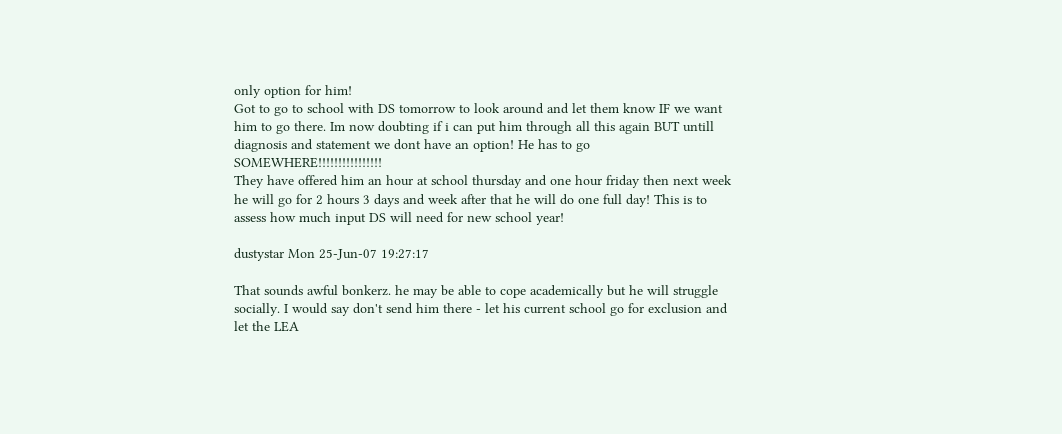only option for him!
Got to go to school with DS tomorrow to look around and let them know IF we want him to go there. Im now doubting if i can put him through all this again BUT untill diagnosis and statement we dont have an option! He has to go SOMEWHERE!!!!!!!!!!!!!!!!
They have offered him an hour at school thursday and one hour friday then next week he will go for 2 hours 3 days and week after that he will do one full day! This is to assess how much input DS will need for new school year!

dustystar Mon 25-Jun-07 19:27:17

That sounds awful bonkerz. he may be able to cope academically but he will struggle socially. I would say don't send him there - let his current school go for exclusion and let the LEA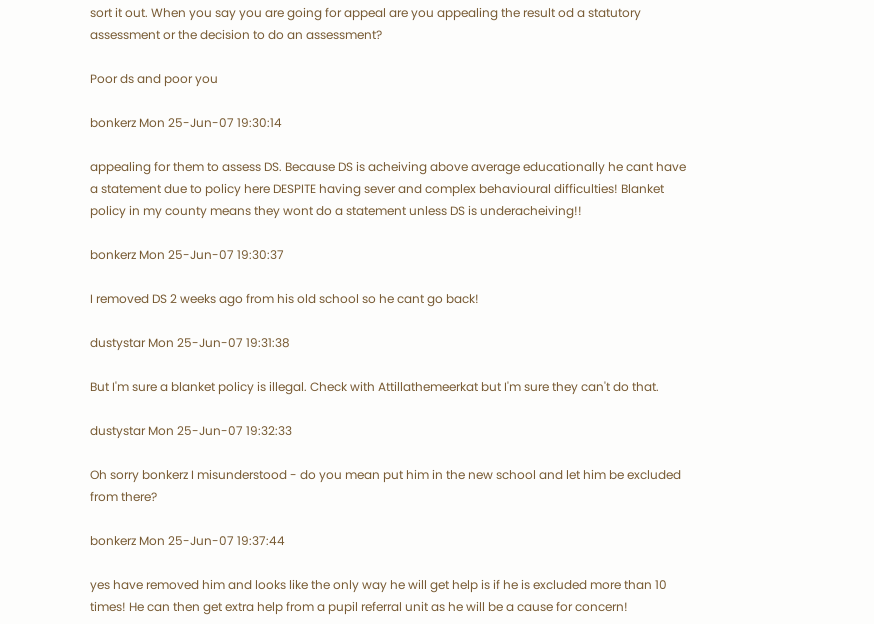sort it out. When you say you are going for appeal are you appealing the result od a statutory assessment or the decision to do an assessment?

Poor ds and poor you

bonkerz Mon 25-Jun-07 19:30:14

appealing for them to assess DS. Because DS is acheiving above average educationally he cant have a statement due to policy here DESPITE having sever and complex behavioural difficulties! Blanket policy in my county means they wont do a statement unless DS is underacheiving!!

bonkerz Mon 25-Jun-07 19:30:37

I removed DS 2 weeks ago from his old school so he cant go back!

dustystar Mon 25-Jun-07 19:31:38

But I'm sure a blanket policy is illegal. Check with Attillathemeerkat but I'm sure they can't do that.

dustystar Mon 25-Jun-07 19:32:33

Oh sorry bonkerz I misunderstood - do you mean put him in the new school and let him be excluded from there?

bonkerz Mon 25-Jun-07 19:37:44

yes have removed him and looks like the only way he will get help is if he is excluded more than 10 times! He can then get extra help from a pupil referral unit as he will be a cause for concern!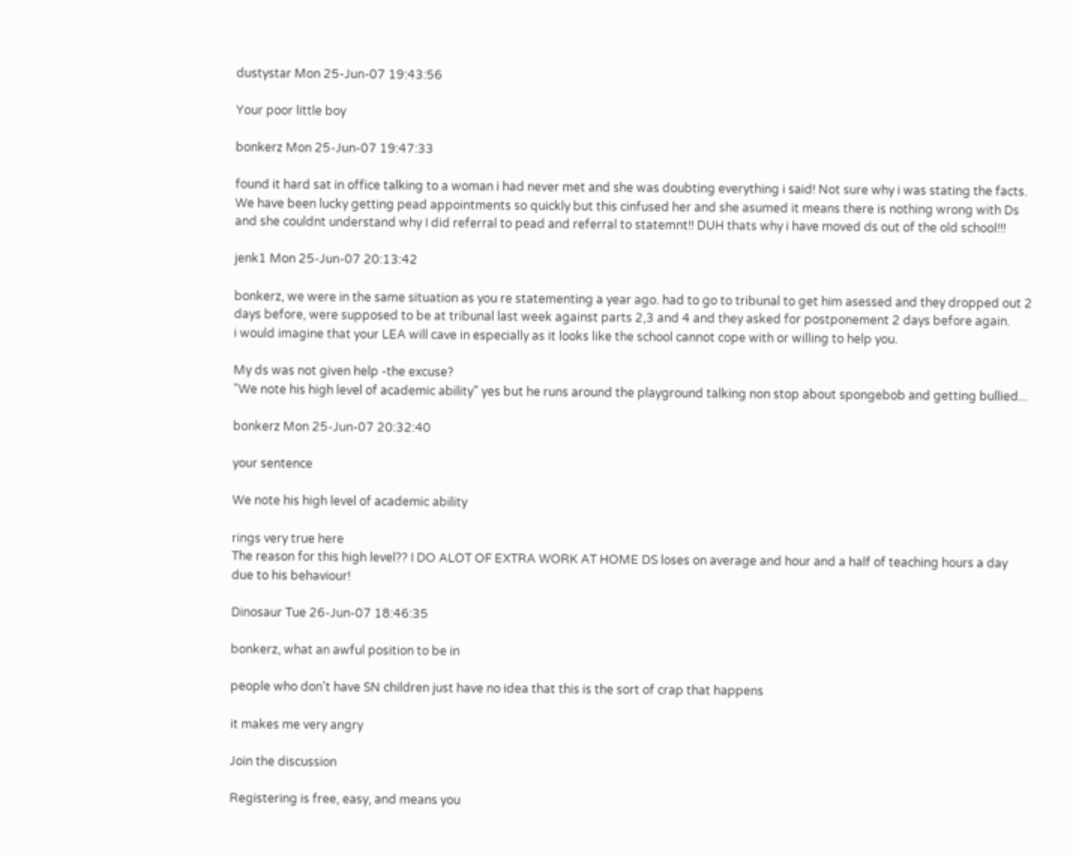dustystar Mon 25-Jun-07 19:43:56

Your poor little boy

bonkerz Mon 25-Jun-07 19:47:33

found it hard sat in office talking to a woman i had never met and she was doubting everything i said! Not sure why i was stating the facts. We have been lucky getting pead appointments so quickly but this cinfused her and she asumed it means there is nothing wrong with Ds and she couldnt understand why I did referral to pead and referral to statemnt!! DUH thats why i have moved ds out of the old school!!!

jenk1 Mon 25-Jun-07 20:13:42

bonkerz, we were in the same situation as you re statementing a year ago. had to go to tribunal to get him asessed and they dropped out 2 days before, were supposed to be at tribunal last week against parts 2,3 and 4 and they asked for postponement 2 days before again.
i would imagine that your LEA will cave in especially as it looks like the school cannot cope with or willing to help you.

My ds was not given help -the excuse?
"We note his high level of academic ability" yes but he runs around the playground talking non stop about spongebob and getting bullied...

bonkerz Mon 25-Jun-07 20:32:40

your sentence

We note his high level of academic ability

rings very true here
The reason for this high level?? I DO ALOT OF EXTRA WORK AT HOME DS loses on average and hour and a half of teaching hours a day due to his behaviour!

Dinosaur Tue 26-Jun-07 18:46:35

bonkerz, what an awful position to be in

people who don't have SN children just have no idea that this is the sort of crap that happens

it makes me very angry

Join the discussion

Registering is free, easy, and means you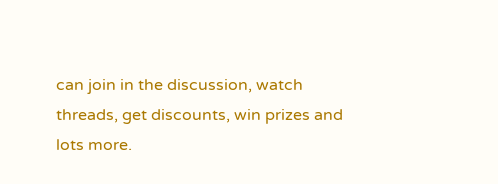can join in the discussion, watch threads, get discounts, win prizes and lots more.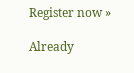Register now »

Already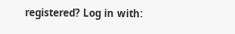registered? Log in with: